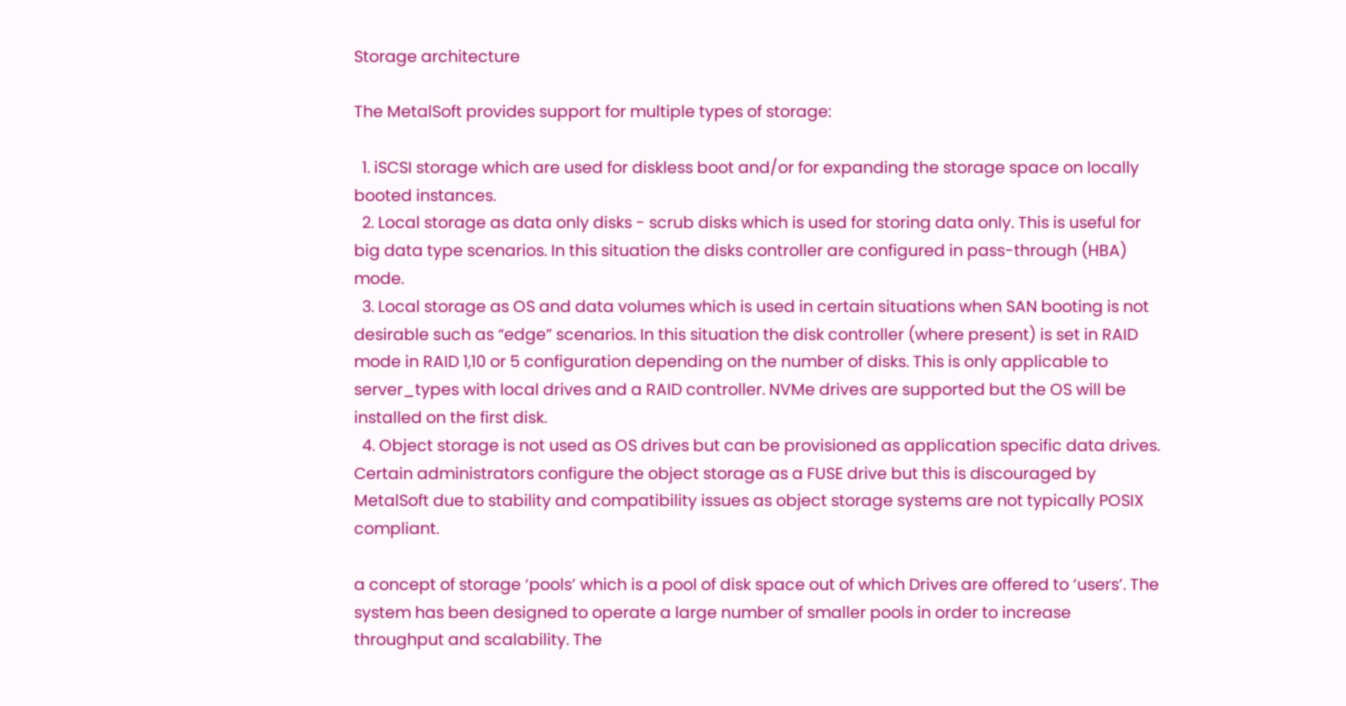Storage architecture

The MetalSoft provides support for multiple types of storage:

  1. iSCSI storage which are used for diskless boot and/or for expanding the storage space on locally booted instances.
  2. Local storage as data only disks - scrub disks which is used for storing data only. This is useful for big data type scenarios. In this situation the disks controller are configured in pass-through (HBA) mode.
  3. Local storage as OS and data volumes which is used in certain situations when SAN booting is not desirable such as “edge” scenarios. In this situation the disk controller (where present) is set in RAID mode in RAID 1,10 or 5 configuration depending on the number of disks. This is only applicable to server_types with local drives and a RAID controller. NVMe drives are supported but the OS will be installed on the first disk.
  4. Object storage is not used as OS drives but can be provisioned as application specific data drives. Certain administrators configure the object storage as a FUSE drive but this is discouraged by MetalSoft due to stability and compatibility issues as object storage systems are not typically POSIX compliant.

a concept of storage ‘pools’ which is a pool of disk space out of which Drives are offered to ‘users’. The system has been designed to operate a large number of smaller pools in order to increase throughput and scalability. The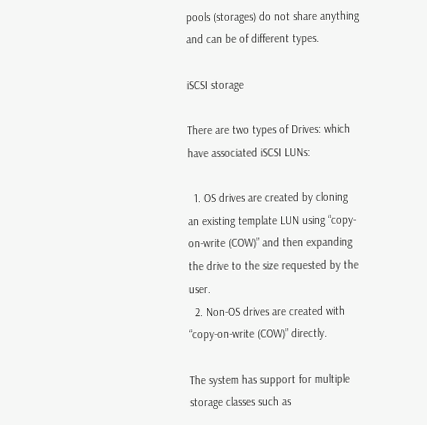pools (storages) do not share anything and can be of different types.

iSCSI storage

There are two types of Drives: which have associated iSCSI LUNs:

  1. OS drives are created by cloning an existing template LUN using “copy-on-write (COW)” and then expanding the drive to the size requested by the user.
  2. Non-OS drives are created with “copy-on-write (COW)” directly.

The system has support for multiple storage classes such as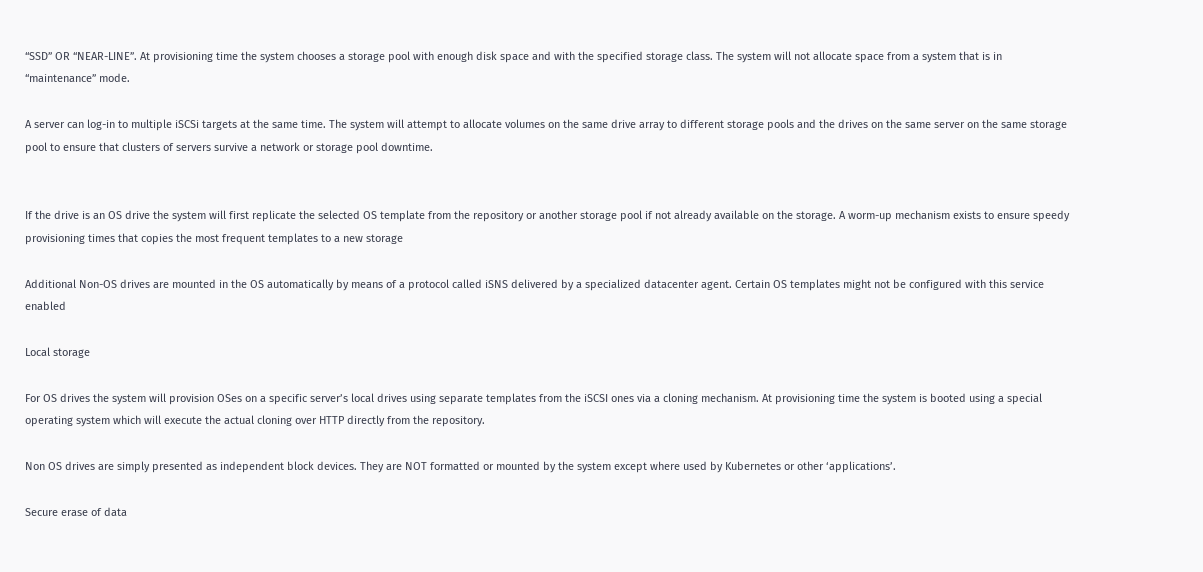“SSD” OR “NEAR-LINE”. At provisioning time the system chooses a storage pool with enough disk space and with the specified storage class. The system will not allocate space from a system that is in “maintenance” mode.

A server can log-in to multiple iSCSi targets at the same time. The system will attempt to allocate volumes on the same drive array to different storage pools and the drives on the same server on the same storage pool to ensure that clusters of servers survive a network or storage pool downtime.


If the drive is an OS drive the system will first replicate the selected OS template from the repository or another storage pool if not already available on the storage. A worm-up mechanism exists to ensure speedy provisioning times that copies the most frequent templates to a new storage

Additional Non-OS drives are mounted in the OS automatically by means of a protocol called iSNS delivered by a specialized datacenter agent. Certain OS templates might not be configured with this service enabled

Local storage

For OS drives the system will provision OSes on a specific server’s local drives using separate templates from the iSCSI ones via a cloning mechanism. At provisioning time the system is booted using a special operating system which will execute the actual cloning over HTTP directly from the repository.

Non OS drives are simply presented as independent block devices. They are NOT formatted or mounted by the system except where used by Kubernetes or other ‘applications’.

Secure erase of data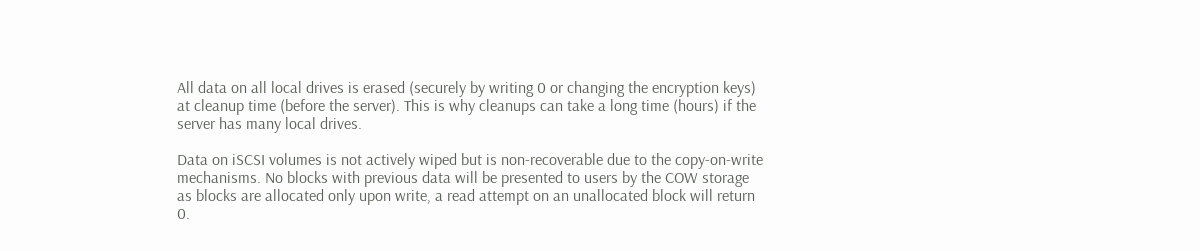All data on all local drives is erased (securely by writing 0 or changing the encryption keys) at cleanup time (before the server). This is why cleanups can take a long time (hours) if the server has many local drives.

Data on iSCSI volumes is not actively wiped but is non-recoverable due to the copy-on-write mechanisms. No blocks with previous data will be presented to users by the COW storage as blocks are allocated only upon write, a read attempt on an unallocated block will return 0.